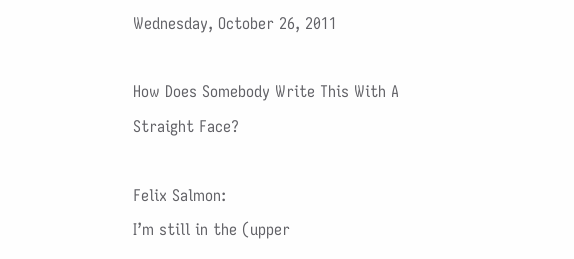Wednesday, October 26, 2011

How Does Somebody Write This With A Straight Face?

Felix Salmon:
I’m still in the (upper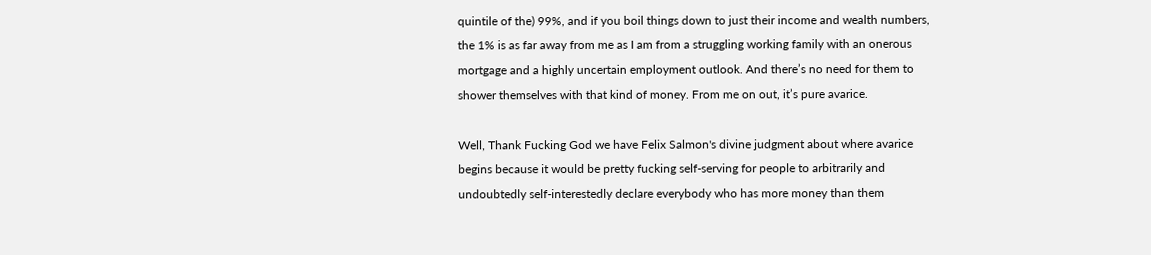quintile of the) 99%, and if you boil things down to just their income and wealth numbers, the 1% is as far away from me as I am from a struggling working family with an onerous mortgage and a highly uncertain employment outlook. And there’s no need for them to shower themselves with that kind of money. From me on out, it’s pure avarice.

Well, Thank Fucking God we have Felix Salmon's divine judgment about where avarice begins because it would be pretty fucking self-serving for people to arbitrarily and undoubtedly self-interestedly declare everybody who has more money than them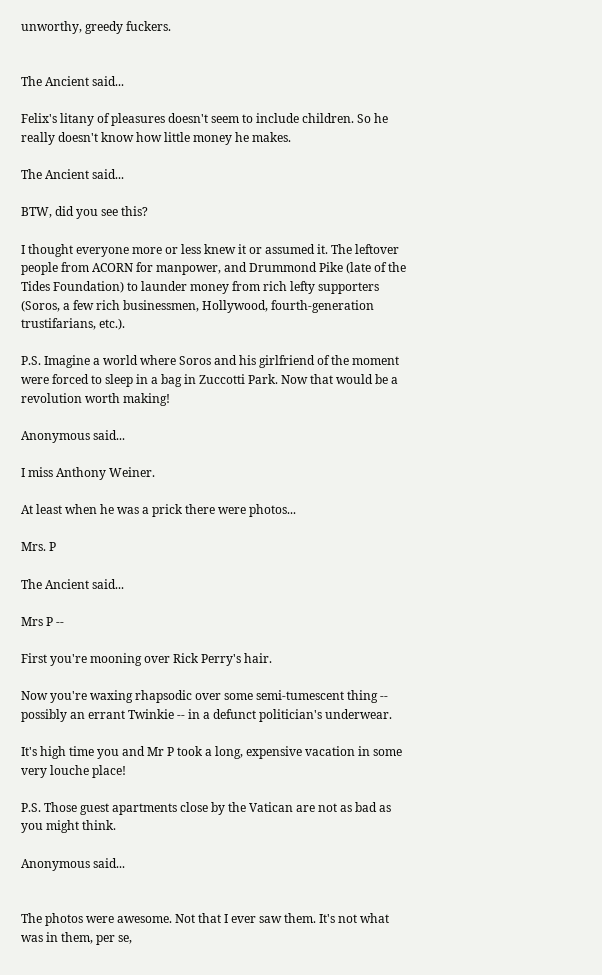unworthy, greedy fuckers.


The Ancient said...

Felix's litany of pleasures doesn't seem to include children. So he really doesn't know how little money he makes.

The Ancient said...

BTW, did you see this?

I thought everyone more or less knew it or assumed it. The leftover people from ACORN for manpower, and Drummond Pike (late of the Tides Foundation) to launder money from rich lefty supporters (Soros, a few rich businessmen, Hollywood, fourth-generation trustifarians, etc.).

P.S. Imagine a world where Soros and his girlfriend of the moment were forced to sleep in a bag in Zuccotti Park. Now that would be a revolution worth making!

Anonymous said...

I miss Anthony Weiner.

At least when he was a prick there were photos...

Mrs. P

The Ancient said...

Mrs P --

First you're mooning over Rick Perry's hair.

Now you're waxing rhapsodic over some semi-tumescent thing -- possibly an errant Twinkie -- in a defunct politician's underwear.

It's high time you and Mr P took a long, expensive vacation in some very louche place!

P.S. Those guest apartments close by the Vatican are not as bad as you might think.

Anonymous said...


The photos were awesome. Not that I ever saw them. It's not what was in them, per se,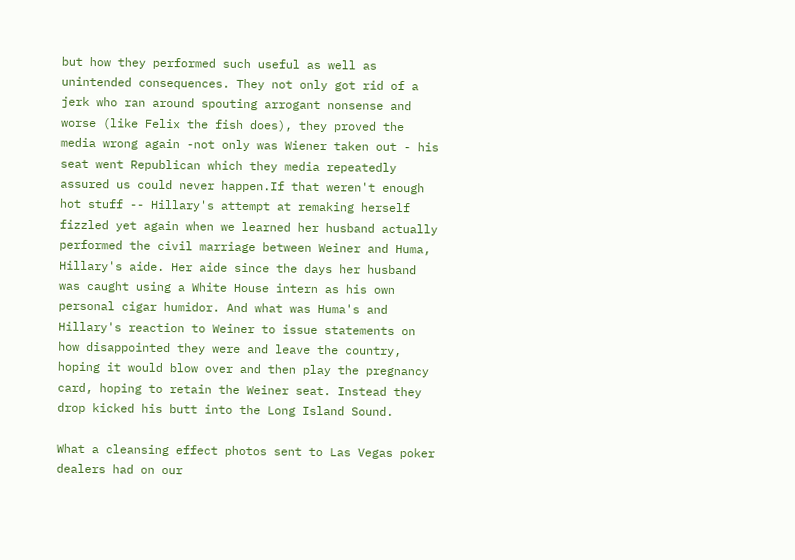but how they performed such useful as well as unintended consequences. They not only got rid of a jerk who ran around spouting arrogant nonsense and worse (like Felix the fish does), they proved the media wrong again -not only was Wiener taken out - his seat went Republican which they media repeatedly assured us could never happen.If that weren't enough hot stuff -- Hillary's attempt at remaking herself fizzled yet again when we learned her husband actually performed the civil marriage between Weiner and Huma, Hillary's aide. Her aide since the days her husband was caught using a White House intern as his own personal cigar humidor. And what was Huma's and Hillary's reaction to Weiner to issue statements on how disappointed they were and leave the country, hoping it would blow over and then play the pregnancy card, hoping to retain the Weiner seat. Instead they drop kicked his butt into the Long Island Sound.

What a cleansing effect photos sent to Las Vegas poker dealers had on our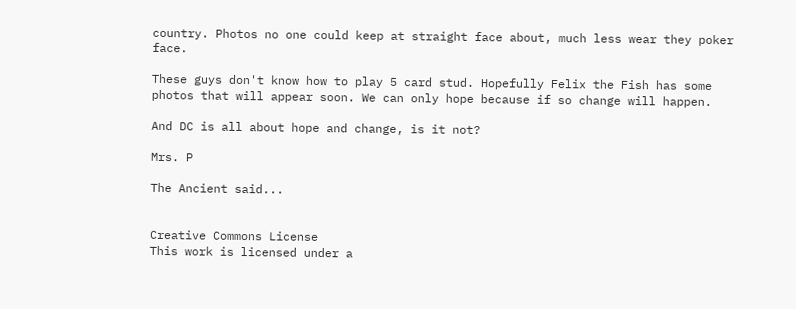country. Photos no one could keep at straight face about, much less wear they poker face.

These guys don't know how to play 5 card stud. Hopefully Felix the Fish has some photos that will appear soon. We can only hope because if so change will happen.

And DC is all about hope and change, is it not?

Mrs. P

The Ancient said...


Creative Commons License
This work is licensed under a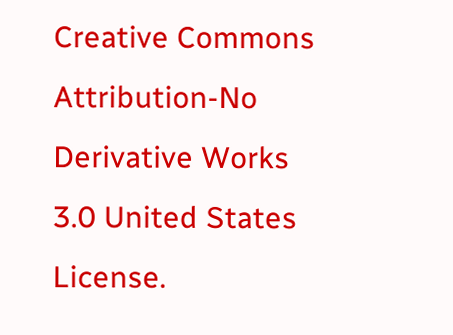Creative Commons Attribution-No Derivative Works 3.0 United States License.